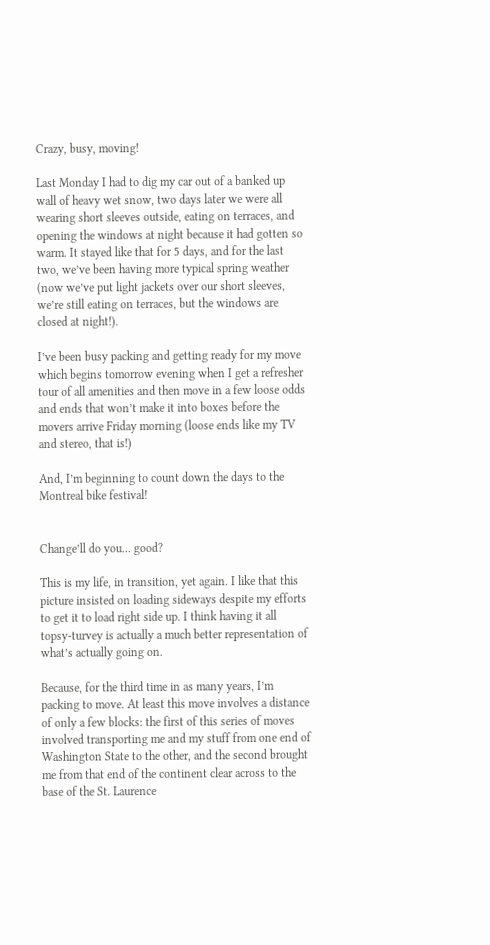Crazy, busy, moving!

Last Monday I had to dig my car out of a banked up wall of heavy wet snow, two days later we were all wearing short sleeves outside, eating on terraces, and opening the windows at night because it had gotten so warm. It stayed like that for 5 days, and for the last two, we’ve been having more typical spring weather (now we’ve put light jackets over our short sleeves, we’re still eating on terraces, but the windows are closed at night!).

I’ve been busy packing and getting ready for my move which begins tomorrow evening when I get a refresher tour of all amenities and then move in a few loose odds and ends that won’t make it into boxes before the movers arrive Friday morning (loose ends like my TV and stereo, that is!)

And, I’m beginning to count down the days to the Montreal bike festival!


Change’ll do you… good?

This is my life, in transition, yet again. I like that this picture insisted on loading sideways despite my efforts to get it to load right side up. I think having it all topsy-turvey is actually a much better representation of what’s actually going on.

Because, for the third time in as many years, I’m packing to move. At least this move involves a distance of only a few blocks: the first of this series of moves involved transporting me and my stuff from one end of Washington State to the other, and the second brought me from that end of the continent clear across to the base of the St. Laurence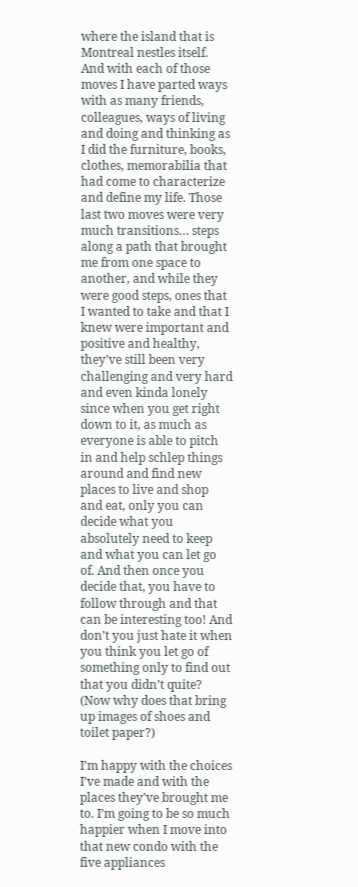where the island that is Montreal nestles itself. And with each of those moves I have parted ways with as many friends, colleagues, ways of living and doing and thinking as I did the furniture, books, clothes, memorabilia that had come to characterize and define my life. Those last two moves were very much transitions… steps along a path that brought me from one space to another, and while they were good steps, ones that I wanted to take and that I knew were important and positive and healthy, they’ve still been very challenging and very hard and even kinda lonely since when you get right down to it, as much as everyone is able to pitch in and help schlep things around and find new places to live and shop and eat, only you can decide what you absolutely need to keep and what you can let go of. And then once you decide that, you have to follow through and that can be interesting too! And don’t you just hate it when you think you let go of something only to find out that you didn’t quite? (Now why does that bring up images of shoes and toilet paper?)

I’m happy with the choices I’ve made and with the places they’ve brought me to. I’m going to be so much happier when I move into that new condo with the five appliances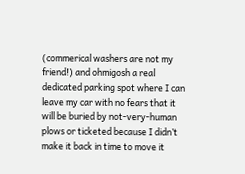(commerical washers are not my friend!) and ohmigosh a real dedicated parking spot where I can leave my car with no fears that it will be buried by not-very-human plows or ticketed because I didn’t make it back in time to move it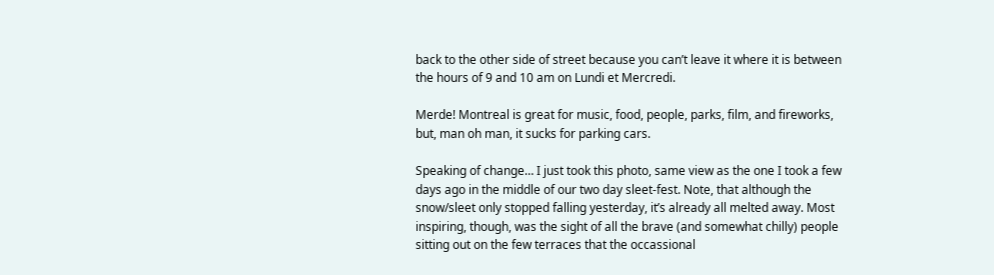back to the other side of street because you can’t leave it where it is between the hours of 9 and 10 am on Lundi et Mercredi.

Merde! Montreal is great for music, food, people, parks, film, and fireworks, but, man oh man, it sucks for parking cars.

Speaking of change… I just took this photo, same view as the one I took a few days ago in the middle of our two day sleet-fest. Note, that although the snow/sleet only stopped falling yesterday, it’s already all melted away. Most inspiring, though, was the sight of all the brave (and somewhat chilly) people sitting out on the few terraces that the occassional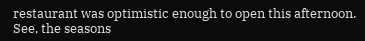restaurant was optimistic enough to open this afternoon. See, the seasons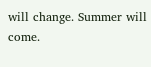will change. Summer will come.